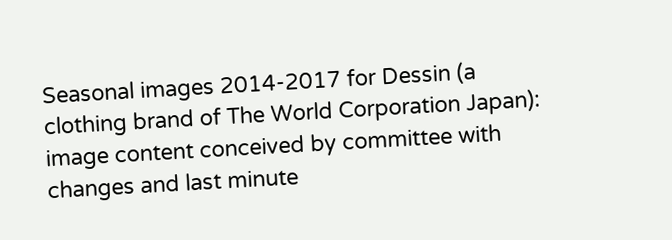Seasonal images 2014-2017 for Dessin (a clothing brand of The World Corporation Japan): image content conceived by committee with changes and last minute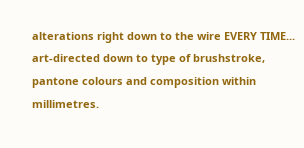alterations right down to the wire EVERY TIME... art-directed down to type of brushstroke, pantone colours and composition within millimetres.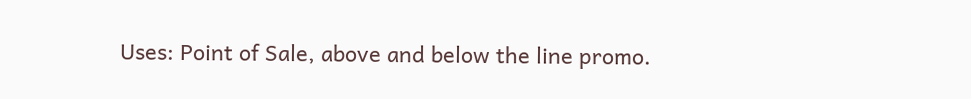Uses: Point of Sale, above and below the line promo.